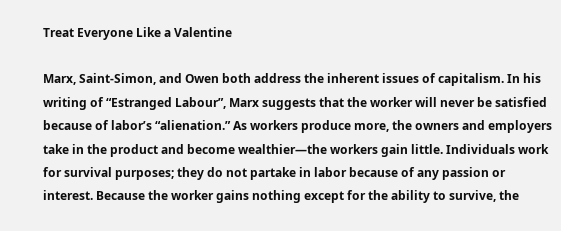Treat Everyone Like a Valentine

Marx, Saint-Simon, and Owen both address the inherent issues of capitalism. In his writing of “Estranged Labour”, Marx suggests that the worker will never be satisfied because of labor’s “alienation.” As workers produce more, the owners and employers take in the product and become wealthier—the workers gain little. Individuals work for survival purposes; they do not partake in labor because of any passion or interest. Because the worker gains nothing except for the ability to survive, the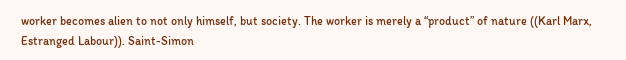worker becomes alien to not only himself, but society. The worker is merely a “product” of nature ((Karl Marx, Estranged Labour)). Saint-Simon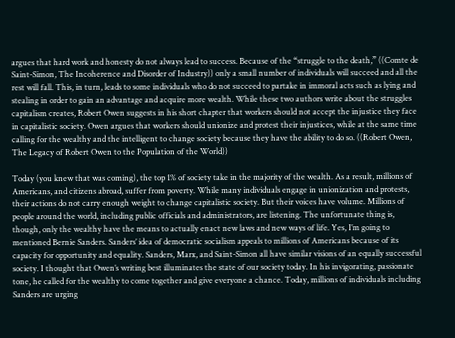argues that hard work and honesty do not always lead to success. Because of the “struggle to the death,” ((Comte de Saint-Simon, The Incoherence and Disorder of Industry)) only a small number of individuals will succeed and all the rest will fall. This, in turn, leads to some individuals who do not succeed to partake in immoral acts such as lying and stealing in order to gain an advantage and acquire more wealth. While these two authors write about the struggles capitalism creates, Robert Owen suggests in his short chapter that workers should not accept the injustice they face in capitalistic society. Owen argues that workers should unionize and protest their injustices, while at the same time calling for the wealthy and the intelligent to change society because they have the ability to do so. ((Robert Owen, The Legacy of Robert Owen to the Population of the World))

Today (you knew that was coming), the top 1% of society take in the majority of the wealth. As a result, millions of Americans, and citizens abroad, suffer from poverty. While many individuals engage in unionization and protests, their actions do not carry enough weight to change capitalistic society. But their voices have volume. Millions of people around the world, including public officials and administrators, are listening. The unfortunate thing is, though, only the wealthy have the means to actually enact new laws and new ways of life. Yes, I’m going to mentioned Bernie Sanders. Sanders’ idea of democratic socialism appeals to millions of Americans because of its capacity for opportunity and equality. Sanders, Marx, and Saint-Simon all have similar visions of an equally successful society. I thought that Owen’s writing best illuminates the state of our society today. In his invigorating, passionate tone, he called for the wealthy to come together and give everyone a chance. Today, millions of individuals including Sanders are urging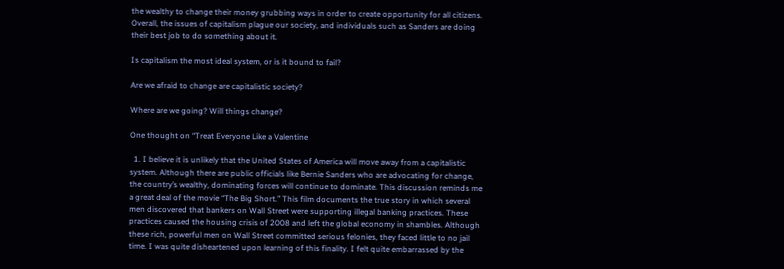the wealthy to change their money grubbing ways in order to create opportunity for all citizens. Overall, the issues of capitalism plague our society, and individuals such as Sanders are doing their best job to do something about it.

Is capitalism the most ideal system, or is it bound to fail?

Are we afraid to change are capitalistic society?

Where are we going? Will things change?

One thought on “Treat Everyone Like a Valentine

  1. I believe it is unlikely that the United States of America will move away from a capitalistic system. Although there are public officials like Bernie Sanders who are advocating for change, the country’s wealthy, dominating forces will continue to dominate. This discussion reminds me a great deal of the movie “The Big Short.” This film documents the true story in which several men discovered that bankers on Wall Street were supporting illegal banking practices. These practices caused the housing crisis of 2008 and left the global economy in shambles. Although these rich, powerful men on Wall Street committed serious felonies, they faced little to no jail time. I was quite disheartened upon learning of this finality. I felt quite embarrassed by the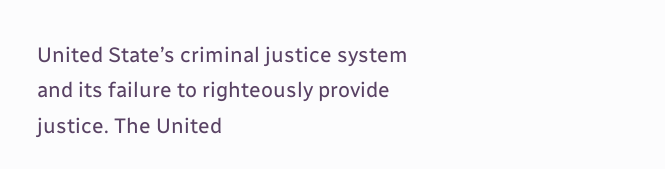United State’s criminal justice system and its failure to righteously provide justice. The United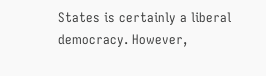States is certainly a liberal democracy. However,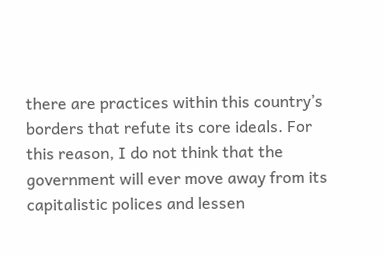there are practices within this country’s borders that refute its core ideals. For this reason, I do not think that the government will ever move away from its capitalistic polices and lessen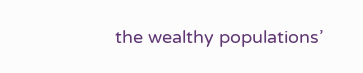the wealthy populations’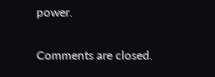power.

Comments are closed.